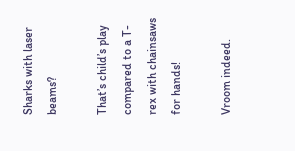Sharks with laser beams?

That’s child’s play compared to a T-rex with chainsaws for hands!

Vroom indeed.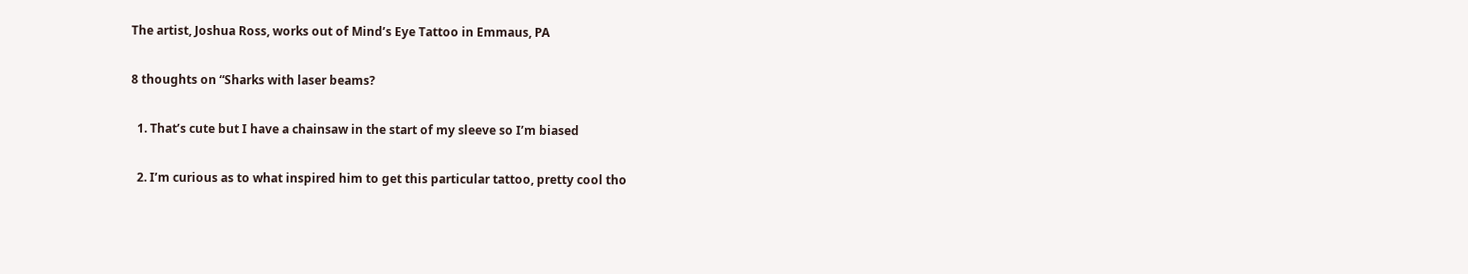The artist, Joshua Ross, works out of Mind’s Eye Tattoo in Emmaus, PA

8 thoughts on “Sharks with laser beams?

  1. That’s cute but I have a chainsaw in the start of my sleeve so I’m biased

  2. I’m curious as to what inspired him to get this particular tattoo, pretty cool tho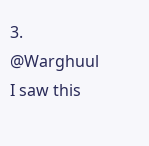3. @Warghuul I saw this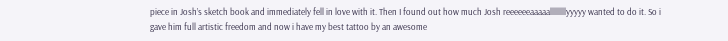piece in Josh’s sketch book and immediately fell in love with it. Then I found out how much Josh reeeeeeaaaaallllllllyyyyy wanted to do it. So i gave him full artistic freedom and now i have my best tattoo by an awesome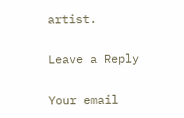artist.

Leave a Reply

Your email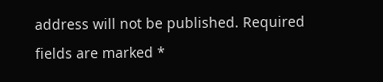address will not be published. Required fields are marked *